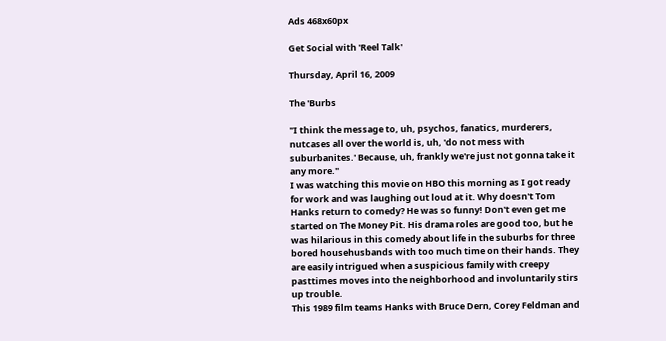Ads 468x60px

Get Social with 'Reel Talk'

Thursday, April 16, 2009

The 'Burbs

"I think the message to, uh, psychos, fanatics, murderers, nutcases all over the world is, uh, 'do not mess with suburbanites.' Because, uh, frankly we're just not gonna take it any more."
I was watching this movie on HBO this morning as I got ready for work and was laughing out loud at it. Why doesn't Tom Hanks return to comedy? He was so funny! Don't even get me started on The Money Pit. His drama roles are good too, but he was hilarious in this comedy about life in the suburbs for three bored househusbands with too much time on their hands. They are easily intrigued when a suspicious family with creepy pasttimes moves into the neighborhood and involuntarily stirs up trouble.
This 1989 film teams Hanks with Bruce Dern, Corey Feldman and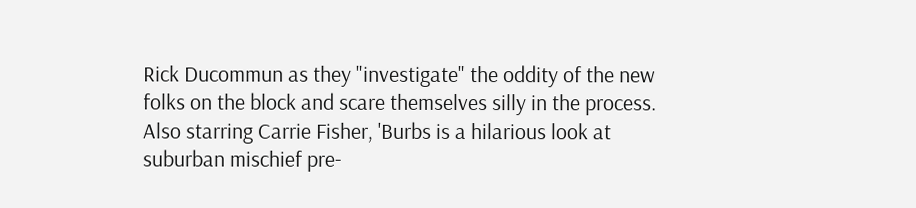Rick Ducommun as they "investigate" the oddity of the new folks on the block and scare themselves silly in the process.
Also starring Carrie Fisher, 'Burbs is a hilarious look at suburban mischief pre-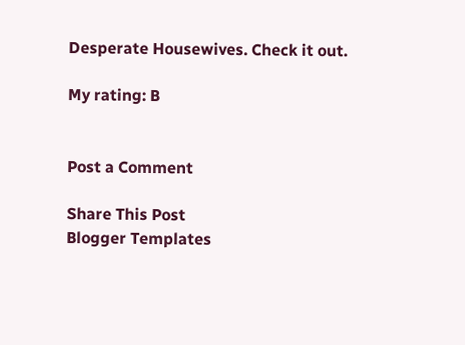Desperate Housewives. Check it out.

My rating: B


Post a Comment

Share This Post
Blogger Templates